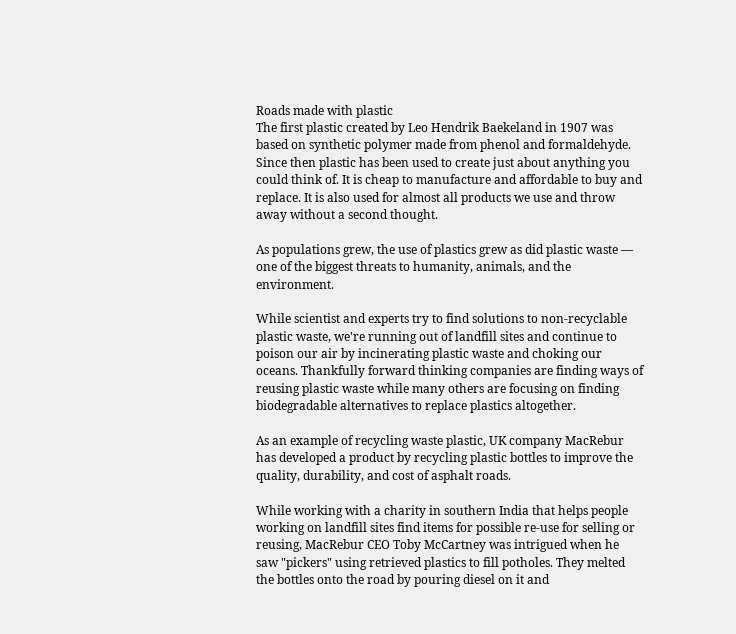Roads made with plastic
The first plastic created by Leo Hendrik Baekeland in 1907 was based on synthetic polymer made from phenol and formaldehyde. Since then plastic has been used to create just about anything you could think of. It is cheap to manufacture and affordable to buy and replace. It is also used for almost all products we use and throw away without a second thought.

As populations grew, the use of plastics grew as did plastic waste — one of the biggest threats to humanity, animals, and the environment.

While scientist and experts try to find solutions to non-recyclable plastic waste, we're running out of landfill sites and continue to poison our air by incinerating plastic waste and choking our oceans. Thankfully forward thinking companies are finding ways of reusing plastic waste while many others are focusing on finding biodegradable alternatives to replace plastics altogether.

As an example of recycling waste plastic, UK company MacRebur has developed a product by recycling plastic bottles to improve the quality, durability, and cost of asphalt roads.

While working with a charity in southern India that helps people working on landfill sites find items for possible re-use for selling or reusing, MacRebur CEO Toby McCartney was intrigued when he saw "pickers" using retrieved plastics to fill potholes. They melted the bottles onto the road by pouring diesel on it and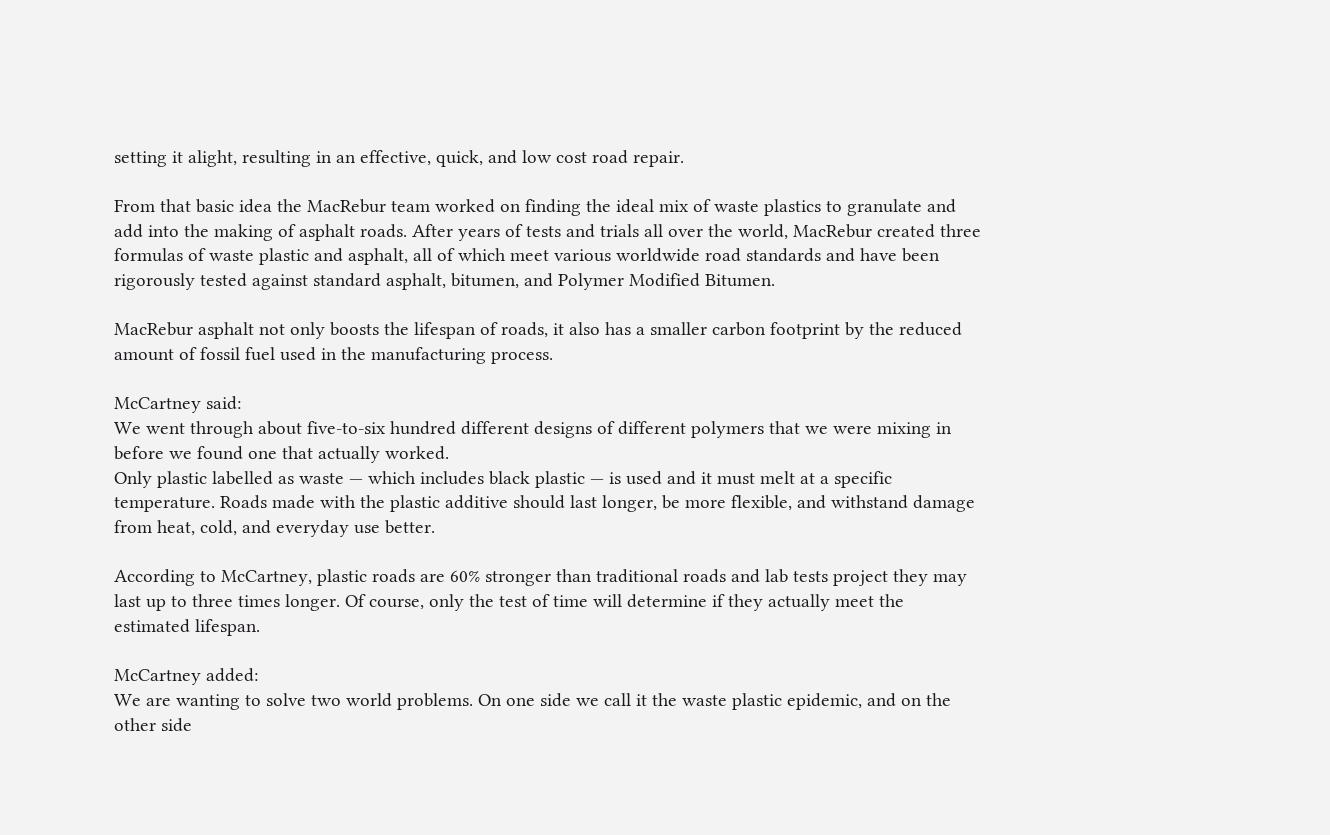setting it alight, resulting in an effective, quick, and low cost road repair.

From that basic idea the MacRebur team worked on finding the ideal mix of waste plastics to granulate and add into the making of asphalt roads. After years of tests and trials all over the world, MacRebur created three formulas of waste plastic and asphalt, all of which meet various worldwide road standards and have been rigorously tested against standard asphalt, bitumen, and Polymer Modified Bitumen.

MacRebur asphalt not only boosts the lifespan of roads, it also has a smaller carbon footprint by the reduced amount of fossil fuel used in the manufacturing process.

McCartney said:
We went through about five-to-six hundred different designs of different polymers that we were mixing in before we found one that actually worked.
Only plastic labelled as waste — which includes black plastic — is used and it must melt at a specific temperature. Roads made with the plastic additive should last longer, be more flexible, and withstand damage from heat, cold, and everyday use better.

According to McCartney, plastic roads are 60% stronger than traditional roads and lab tests project they may last up to three times longer. Of course, only the test of time will determine if they actually meet the estimated lifespan.

McCartney added:
We are wanting to solve two world problems. On one side we call it the waste plastic epidemic, and on the other side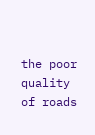the poor quality of roads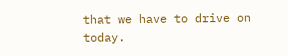that we have to drive on today.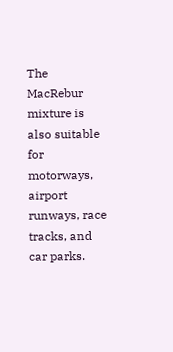The MacRebur mixture is also suitable for motorways, airport runways, race tracks, and car parks.